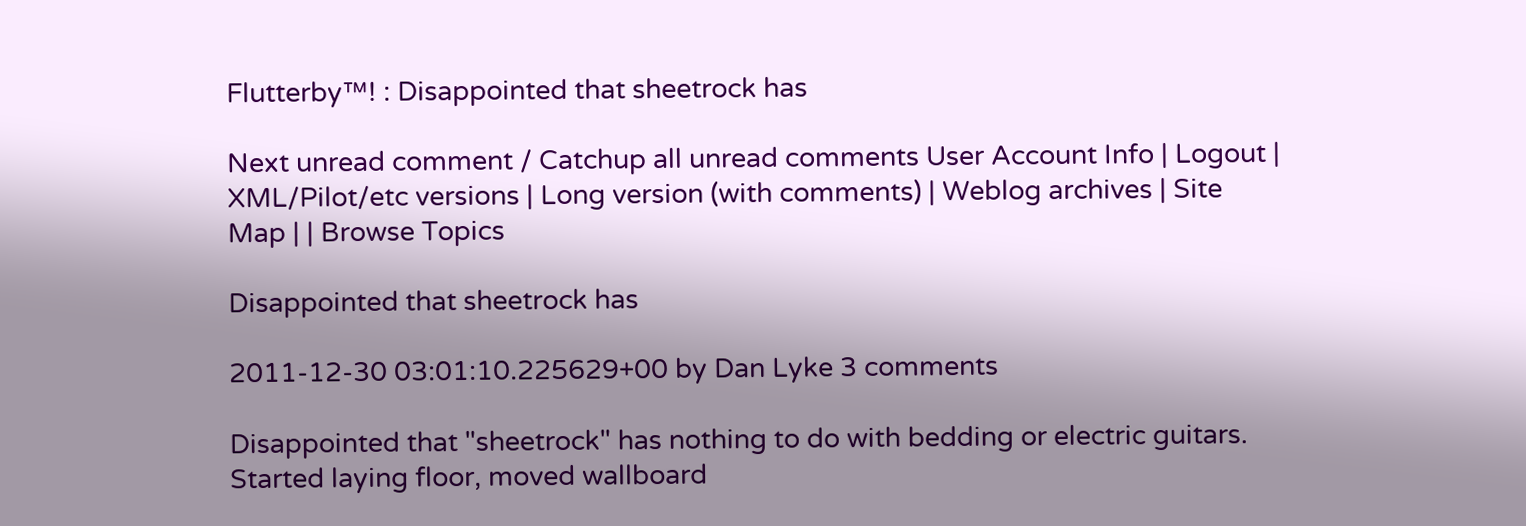Flutterby™! : Disappointed that sheetrock has

Next unread comment / Catchup all unread comments User Account Info | Logout | XML/Pilot/etc versions | Long version (with comments) | Weblog archives | Site Map | | Browse Topics

Disappointed that sheetrock has

2011-12-30 03:01:10.225629+00 by Dan Lyke 3 comments

Disappointed that "sheetrock" has nothing to do with bedding or electric guitars. Started laying floor, moved wallboard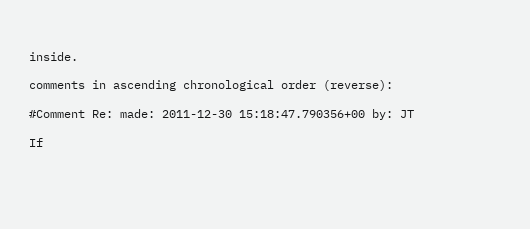inside.

comments in ascending chronological order (reverse):

#Comment Re: made: 2011-12-30 15:18:47.790356+00 by: JT

If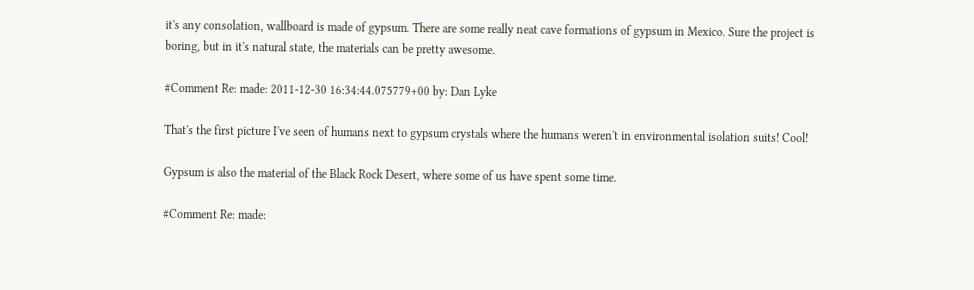it's any consolation, wallboard is made of gypsum. There are some really neat cave formations of gypsum in Mexico. Sure the project is boring, but in it's natural state, the materials can be pretty awesome.

#Comment Re: made: 2011-12-30 16:34:44.075779+00 by: Dan Lyke

That's the first picture I've seen of humans next to gypsum crystals where the humans weren't in environmental isolation suits! Cool!

Gypsum is also the material of the Black Rock Desert, where some of us have spent some time.

#Comment Re: made: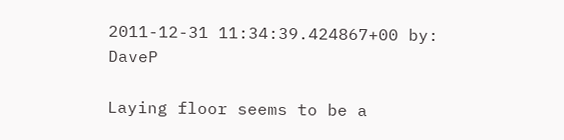2011-12-31 11:34:39.424867+00 by: DaveP

Laying floor seems to be a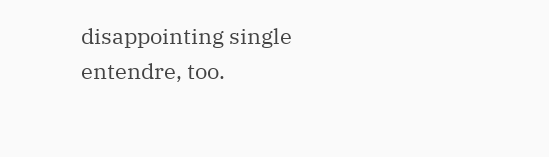disappointing single entendre, too.